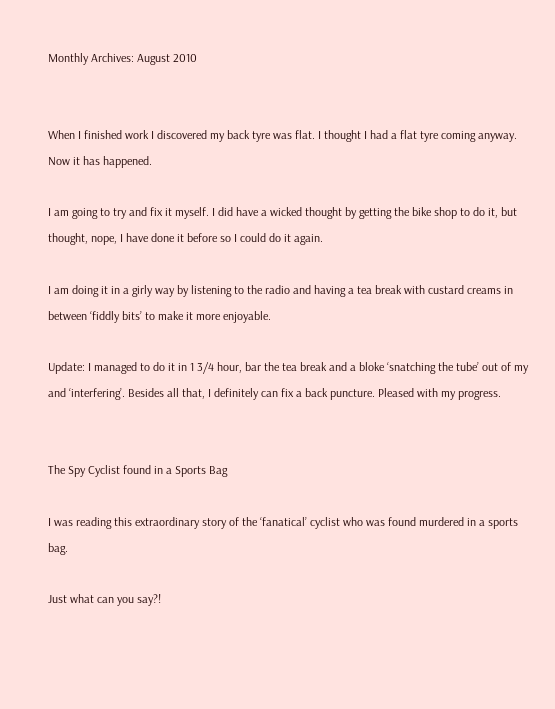Monthly Archives: August 2010


When I finished work I discovered my back tyre was flat. I thought I had a flat tyre coming anyway. Now it has happened.

I am going to try and fix it myself. I did have a wicked thought by getting the bike shop to do it, but thought, nope, I have done it before so I could do it again.

I am doing it in a girly way by listening to the radio and having a tea break with custard creams in between ‘fiddly bits’ to make it more enjoyable.

Update: I managed to do it in 1 3/4 hour, bar the tea break and a bloke ‘snatching the tube’ out of my and ‘interfering’. Besides all that, I definitely can fix a back puncture. Pleased with my progress.


The Spy Cyclist found in a Sports Bag

I was reading this extraordinary story of the ‘fanatical’ cyclist who was found murdered in a sports bag.

Just what can you say?!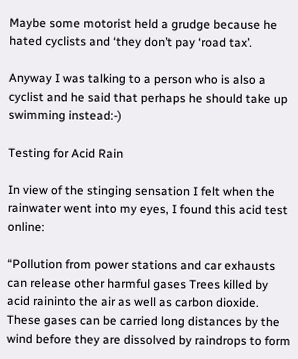Maybe some motorist held a grudge because he hated cyclists and ‘they don’t pay ‘road tax’.

Anyway I was talking to a person who is also a cyclist and he said that perhaps he should take up swimming instead:-)

Testing for Acid Rain

In view of the stinging sensation I felt when the rainwater went into my eyes, I found this acid test online:

“Pollution from power stations and car exhausts can release other harmful gases Trees killed by acid raininto the air as well as carbon dioxide. These gases can be carried long distances by the wind before they are dissolved by raindrops to form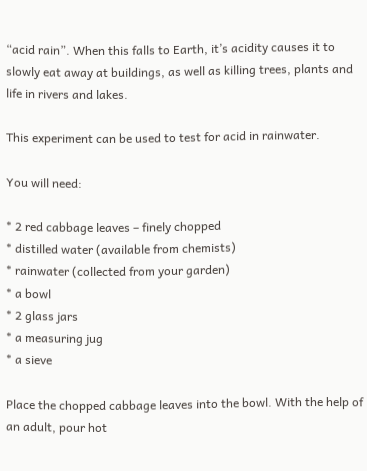“acid rain”. When this falls to Earth, it’s acidity causes it to slowly eat away at buildings, as well as killing trees, plants and life in rivers and lakes.

This experiment can be used to test for acid in rainwater.

You will need:

* 2 red cabbage leaves – finely chopped
* distilled water (available from chemists)
* rainwater (collected from your garden)
* a bowl
* 2 glass jars
* a measuring jug
* a sieve

Place the chopped cabbage leaves into the bowl. With the help of an adult, pour hot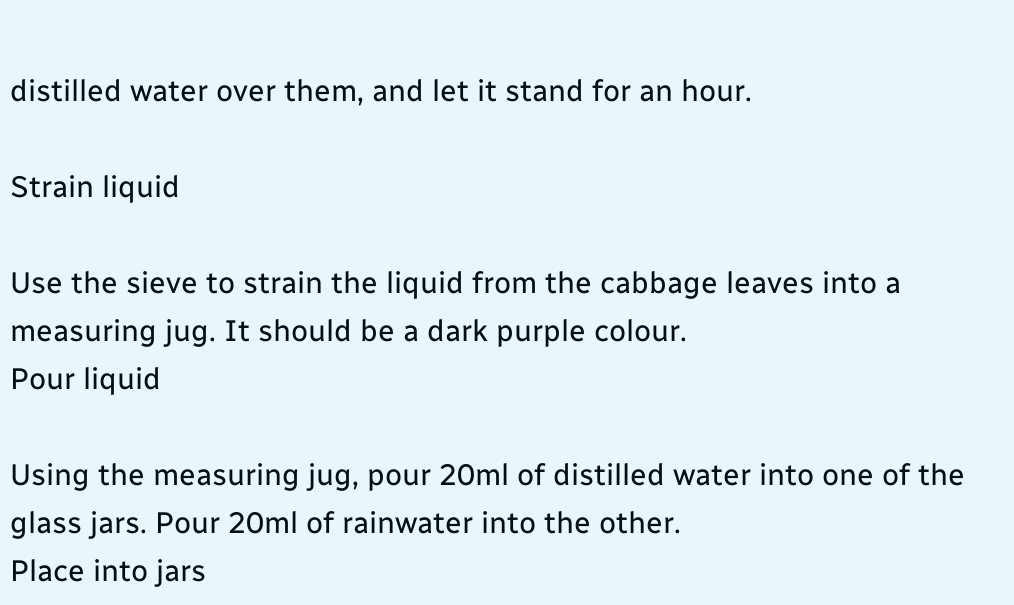distilled water over them, and let it stand for an hour.

Strain liquid

Use the sieve to strain the liquid from the cabbage leaves into a measuring jug. It should be a dark purple colour.
Pour liquid

Using the measuring jug, pour 20ml of distilled water into one of the glass jars. Pour 20ml of rainwater into the other.
Place into jars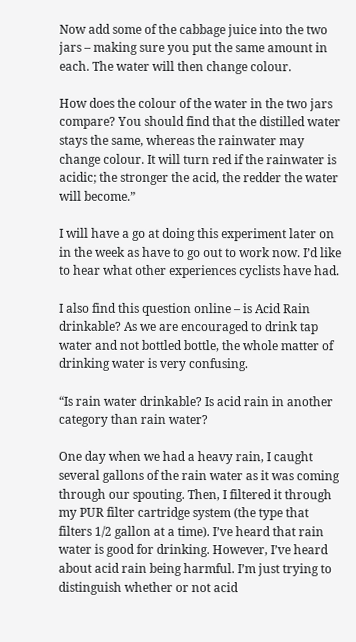Now add some of the cabbage juice into the two jars – making sure you put the same amount in each. The water will then change colour.

How does the colour of the water in the two jars compare? You should find that the distilled water stays the same, whereas the rainwater may change colour. It will turn red if the rainwater is acidic; the stronger the acid, the redder the water will become.”

I will have a go at doing this experiment later on in the week as have to go out to work now. I’d like to hear what other experiences cyclists have had.

I also find this question online – is Acid Rain drinkable? As we are encouraged to drink tap water and not bottled bottle, the whole matter of drinking water is very confusing.

“Is rain water drinkable? Is acid rain in another category than rain water?

One day when we had a heavy rain, I caught several gallons of the rain water as it was coming through our spouting. Then, I filtered it through my PUR filter cartridge system (the type that filters 1/2 gallon at a time). I’ve heard that rain water is good for drinking. However, I’ve heard about acid rain being harmful. I’m just trying to distinguish whether or not acid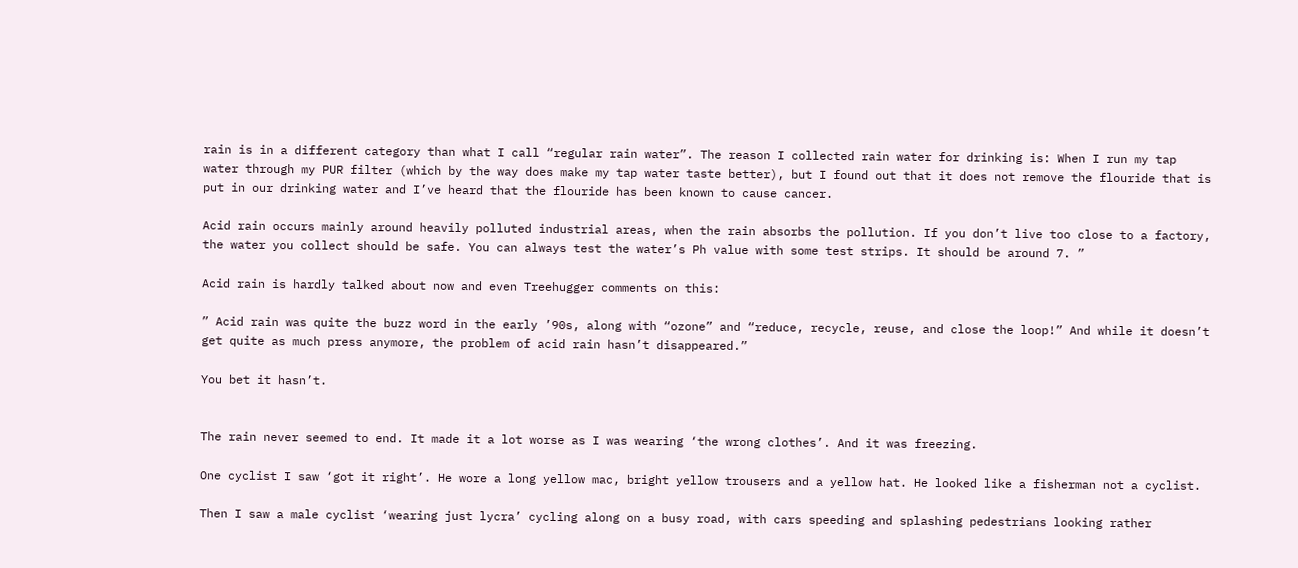rain is in a different category than what I call “regular rain water”. The reason I collected rain water for drinking is: When I run my tap water through my PUR filter (which by the way does make my tap water taste better), but I found out that it does not remove the flouride that is put in our drinking water and I’ve heard that the flouride has been known to cause cancer.

Acid rain occurs mainly around heavily polluted industrial areas, when the rain absorbs the pollution. If you don’t live too close to a factory, the water you collect should be safe. You can always test the water’s Ph value with some test strips. It should be around 7. ”

Acid rain is hardly talked about now and even Treehugger comments on this:

” Acid rain was quite the buzz word in the early ’90s, along with “ozone” and “reduce, recycle, reuse, and close the loop!” And while it doesn’t get quite as much press anymore, the problem of acid rain hasn’t disappeared.”

You bet it hasn’t.


The rain never seemed to end. It made it a lot worse as I was wearing ‘the wrong clothes’. And it was freezing.

One cyclist I saw ‘got it right’. He wore a long yellow mac, bright yellow trousers and a yellow hat. He looked like a fisherman not a cyclist.

Then I saw a male cyclist ‘wearing just lycra’ cycling along on a busy road, with cars speeding and splashing pedestrians looking rather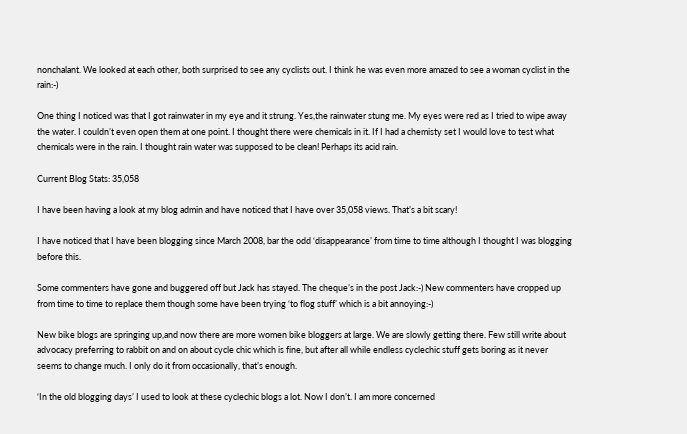nonchalant. We looked at each other, both surprised to see any cyclists out. I think he was even more amazed to see a woman cyclist in the rain:-)

One thing I noticed was that I got rainwater in my eye and it strung. Yes,the rainwater stung me. My eyes were red as I tried to wipe away the water. I couldn’t even open them at one point. I thought there were chemicals in it. If I had a chemisty set I would love to test what chemicals were in the rain. I thought rain water was supposed to be clean! Perhaps its acid rain.

Current Blog Stats: 35,058

I have been having a look at my blog admin and have noticed that I have over 35,058 views. That’s a bit scary!

I have noticed that I have been blogging since March 2008, bar the odd ‘disappearance’ from time to time although I thought I was blogging before this.

Some commenters have gone and buggered off but Jack has stayed. The cheque’s in the post Jack:-) New commenters have cropped up from time to time to replace them though some have been trying ‘to flog stuff’ which is a bit annoying:-)

New bike blogs are springing up,and now there are more women bike bloggers at large. We are slowly getting there. Few still write about advocacy preferring to rabbit on and on about cycle chic which is fine, but after all while endless cyclechic stuff gets boring as it never seems to change much. I only do it from occasionally, that’s enough.

‘In the old blogging days’ I used to look at these cyclechic blogs a lot. Now I don’t. I am more concerned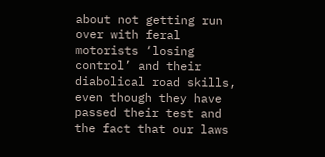about not getting run over with feral motorists ‘losing control’ and their diabolical road skills, even though they have passed their test and the fact that our laws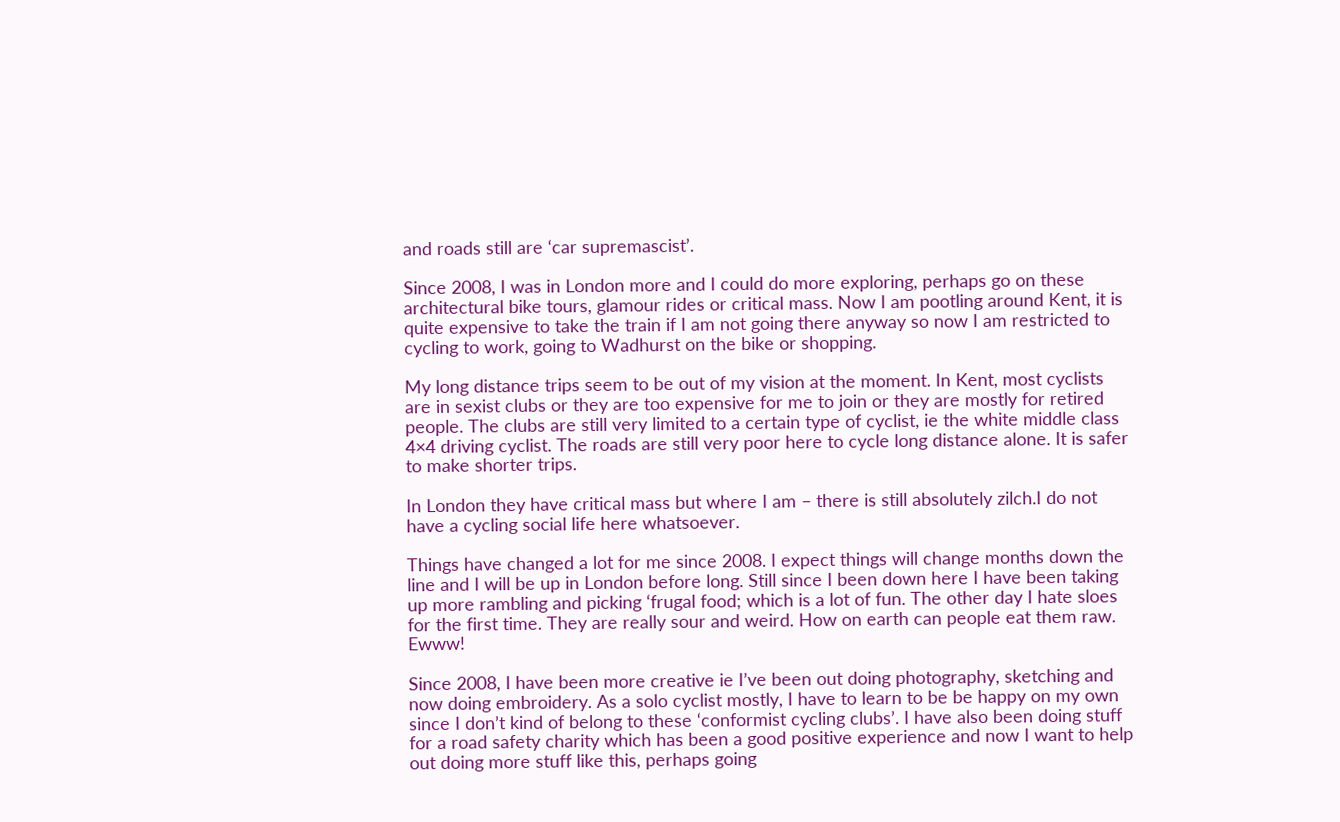and roads still are ‘car supremascist’.

Since 2008, I was in London more and I could do more exploring, perhaps go on these architectural bike tours, glamour rides or critical mass. Now I am pootling around Kent, it is quite expensive to take the train if I am not going there anyway so now I am restricted to cycling to work, going to Wadhurst on the bike or shopping.

My long distance trips seem to be out of my vision at the moment. In Kent, most cyclists are in sexist clubs or they are too expensive for me to join or they are mostly for retired people. The clubs are still very limited to a certain type of cyclist, ie the white middle class 4×4 driving cyclist. The roads are still very poor here to cycle long distance alone. It is safer to make shorter trips.

In London they have critical mass but where I am – there is still absolutely zilch.I do not have a cycling social life here whatsoever.

Things have changed a lot for me since 2008. I expect things will change months down the line and I will be up in London before long. Still since I been down here I have been taking up more rambling and picking ‘frugal food; which is a lot of fun. The other day I hate sloes for the first time. They are really sour and weird. How on earth can people eat them raw. Ewww!

Since 2008, I have been more creative ie I’ve been out doing photography, sketching and now doing embroidery. As a solo cyclist mostly, I have to learn to be be happy on my own since I don’t kind of belong to these ‘conformist cycling clubs’. I have also been doing stuff for a road safety charity which has been a good positive experience and now I want to help out doing more stuff like this, perhaps going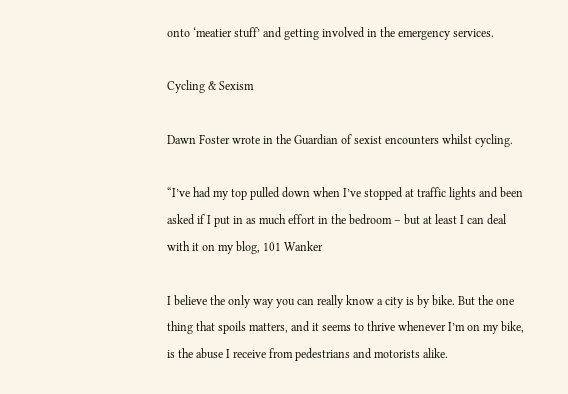onto ‘meatier stuff’ and getting involved in the emergency services.

Cycling & Sexism

Dawn Foster wrote in the Guardian of sexist encounters whilst cycling.

“I’ve had my top pulled down when I’ve stopped at traffic lights and been asked if I put in as much effort in the bedroom – but at least I can deal with it on my blog, 101 Wanker

I believe the only way you can really know a city is by bike. But the one thing that spoils matters, and it seems to thrive whenever I’m on my bike, is the abuse I receive from pedestrians and motorists alike.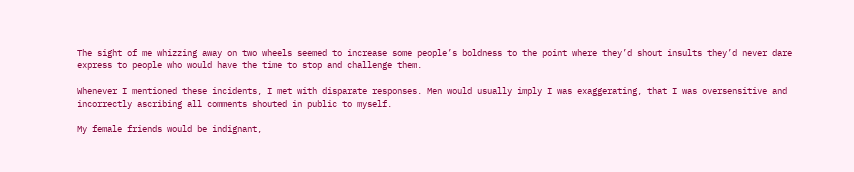The sight of me whizzing away on two wheels seemed to increase some people’s boldness to the point where they’d shout insults they’d never dare express to people who would have the time to stop and challenge them.

Whenever I mentioned these incidents, I met with disparate responses. Men would usually imply I was exaggerating, that I was oversensitive and incorrectly ascribing all comments shouted in public to myself.

My female friends would be indignant,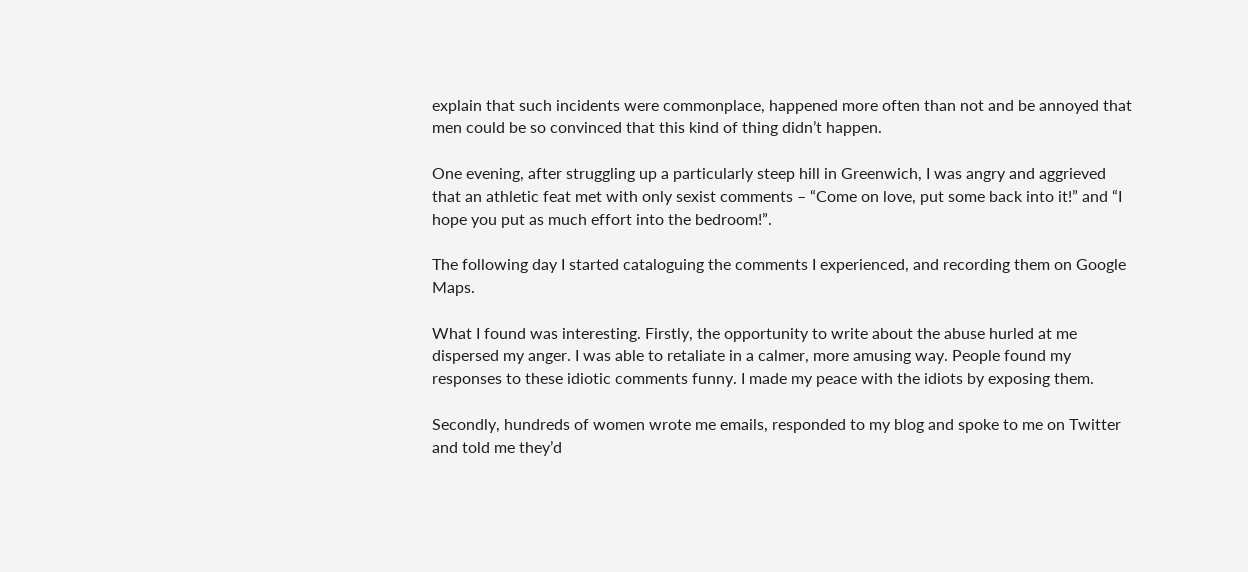explain that such incidents were commonplace, happened more often than not and be annoyed that men could be so convinced that this kind of thing didn’t happen.

One evening, after struggling up a particularly steep hill in Greenwich, I was angry and aggrieved that an athletic feat met with only sexist comments – “Come on love, put some back into it!” and “I hope you put as much effort into the bedroom!”.

The following day I started cataloguing the comments I experienced, and recording them on Google Maps.

What I found was interesting. Firstly, the opportunity to write about the abuse hurled at me dispersed my anger. I was able to retaliate in a calmer, more amusing way. People found my responses to these idiotic comments funny. I made my peace with the idiots by exposing them.

Secondly, hundreds of women wrote me emails, responded to my blog and spoke to me on Twitter and told me they’d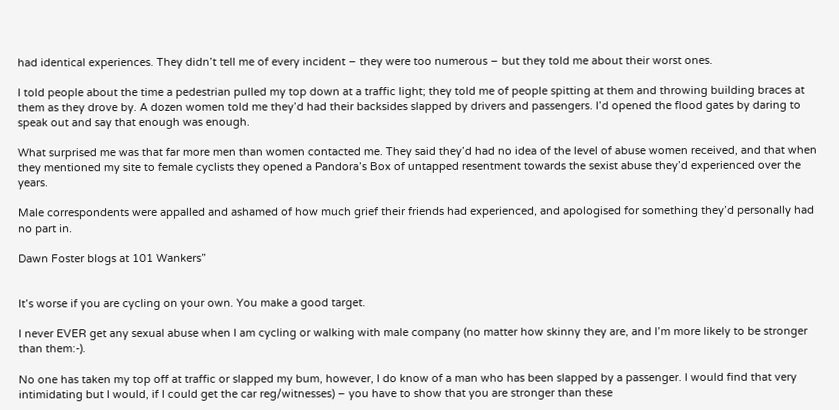had identical experiences. They didn’t tell me of every incident – they were too numerous – but they told me about their worst ones.

I told people about the time a pedestrian pulled my top down at a traffic light; they told me of people spitting at them and throwing building braces at them as they drove by. A dozen women told me they’d had their backsides slapped by drivers and passengers. I’d opened the flood gates by daring to speak out and say that enough was enough.

What surprised me was that far more men than women contacted me. They said they’d had no idea of the level of abuse women received, and that when they mentioned my site to female cyclists they opened a Pandora’s Box of untapped resentment towards the sexist abuse they’d experienced over the years.

Male correspondents were appalled and ashamed of how much grief their friends had experienced, and apologised for something they’d personally had no part in.

Dawn Foster blogs at 101 Wankers”


It’s worse if you are cycling on your own. You make a good target.

I never EVER get any sexual abuse when I am cycling or walking with male company (no matter how skinny they are, and I’m more likely to be stronger than them:-).

No one has taken my top off at traffic or slapped my bum, however, I do know of a man who has been slapped by a passenger. I would find that very intimidating but I would, if I could get the car reg/witnesses) – you have to show that you are stronger than these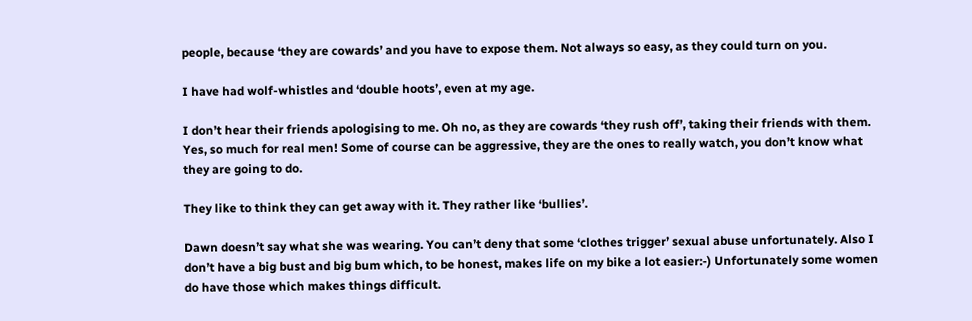people, because ‘they are cowards’ and you have to expose them. Not always so easy, as they could turn on you.

I have had wolf-whistles and ‘double hoots’, even at my age.

I don’t hear their friends apologising to me. Oh no, as they are cowards ‘they rush off’, taking their friends with them. Yes, so much for real men! Some of course can be aggressive, they are the ones to really watch, you don’t know what they are going to do.

They like to think they can get away with it. They rather like ‘bullies’.

Dawn doesn’t say what she was wearing. You can’t deny that some ‘clothes trigger’ sexual abuse unfortunately. Also I don’t have a big bust and big bum which, to be honest, makes life on my bike a lot easier:-) Unfortunately some women do have those which makes things difficult.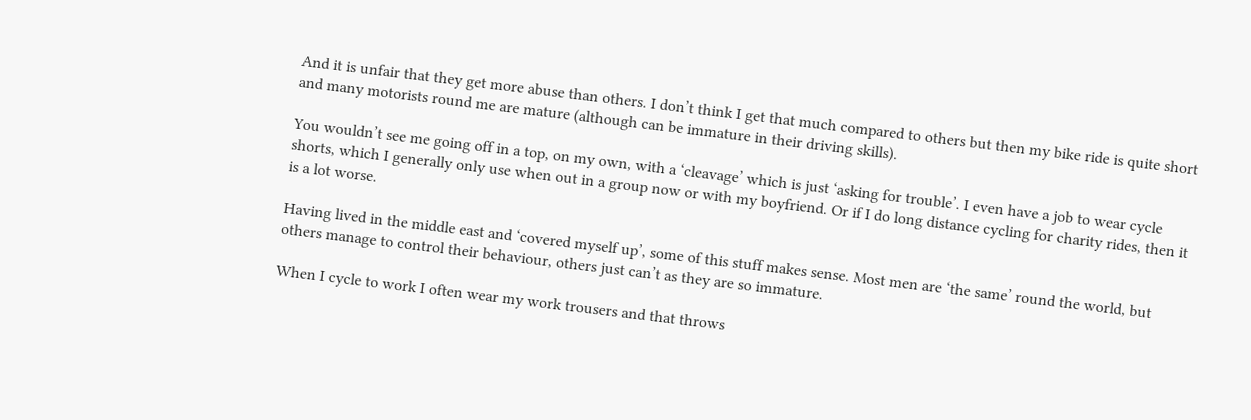And it is unfair that they get more abuse than others. I don’t think I get that much compared to others but then my bike ride is quite short and many motorists round me are mature (although can be immature in their driving skills).

You wouldn’t see me going off in a top, on my own, with a ‘cleavage’ which is just ‘asking for trouble’. I even have a job to wear cycle shorts, which I generally only use when out in a group now or with my boyfriend. Or if I do long distance cycling for charity rides, then it is a lot worse.

Having lived in the middle east and ‘covered myself up’, some of this stuff makes sense. Most men are ‘the same’ round the world, but others manage to control their behaviour, others just can’t as they are so immature.

When I cycle to work I often wear my work trousers and that throws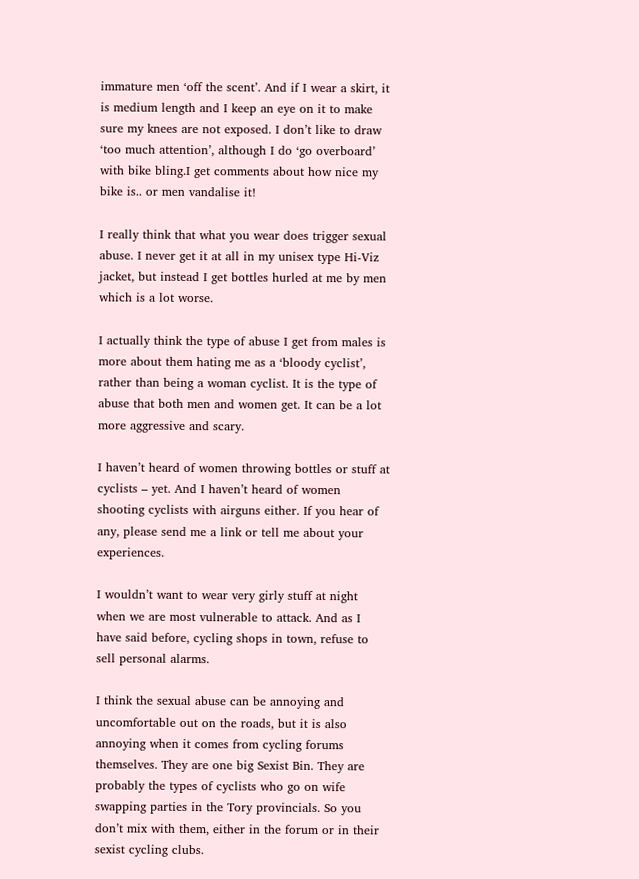immature men ‘off the scent’. And if I wear a skirt, it is medium length and I keep an eye on it to make sure my knees are not exposed. I don’t like to draw ‘too much attention’, although I do ‘go overboard’ with bike bling.I get comments about how nice my bike is.. or men vandalise it!

I really think that what you wear does trigger sexual abuse. I never get it at all in my unisex type Hi-Viz jacket, but instead I get bottles hurled at me by men which is a lot worse.

I actually think the type of abuse I get from males is more about them hating me as a ‘bloody cyclist’, rather than being a woman cyclist. It is the type of abuse that both men and women get. It can be a lot more aggressive and scary.

I haven’t heard of women throwing bottles or stuff at cyclists – yet. And I haven’t heard of women shooting cyclists with airguns either. If you hear of any, please send me a link or tell me about your experiences.

I wouldn’t want to wear very girly stuff at night when we are most vulnerable to attack. And as I have said before, cycling shops in town, refuse to sell personal alarms.

I think the sexual abuse can be annoying and uncomfortable out on the roads, but it is also annoying when it comes from cycling forums themselves. They are one big Sexist Bin. They are probably the types of cyclists who go on wife swapping parties in the Tory provincials. So you don’t mix with them, either in the forum or in their sexist cycling clubs.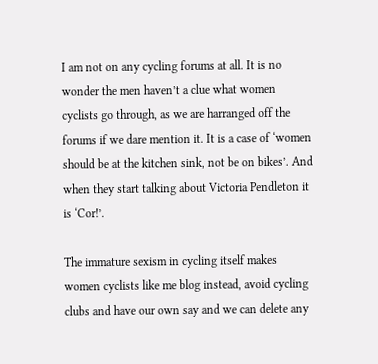I am not on any cycling forums at all. It is no wonder the men haven’t a clue what women cyclists go through, as we are harranged off the forums if we dare mention it. It is a case of ‘women should be at the kitchen sink, not be on bikes’. And when they start talking about Victoria Pendleton it is ‘Cor!’.

The immature sexism in cycling itself makes women cyclists like me blog instead, avoid cycling clubs and have our own say and we can delete any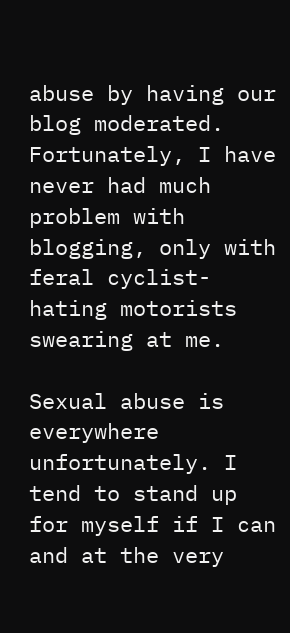abuse by having our blog moderated. Fortunately, I have never had much problem with blogging, only with feral cyclist-hating motorists swearing at me.

Sexual abuse is everywhere unfortunately. I tend to stand up for myself if I can and at the very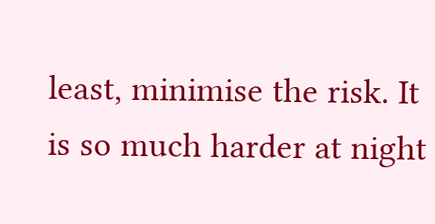least, minimise the risk. It is so much harder at night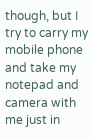though, but I try to carry my mobile phone and take my notepad and camera with me just in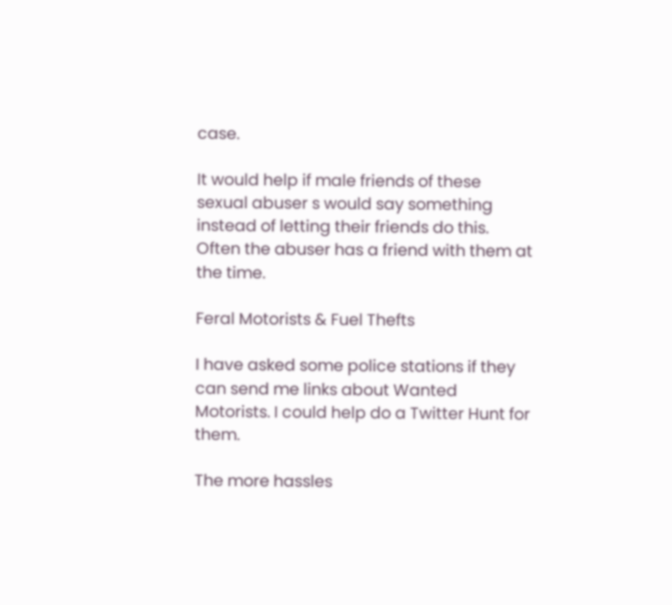case.

It would help if male friends of these sexual abuser s would say something instead of letting their friends do this. Often the abuser has a friend with them at the time.

Feral Motorists & Fuel Thefts

I have asked some police stations if they can send me links about Wanted Motorists. I could help do a Twitter Hunt for them.

The more hassles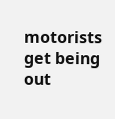motorists get being out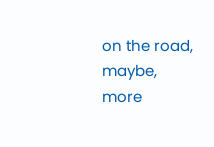on the road, maybe, more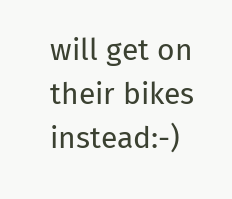will get on their bikes instead:-)